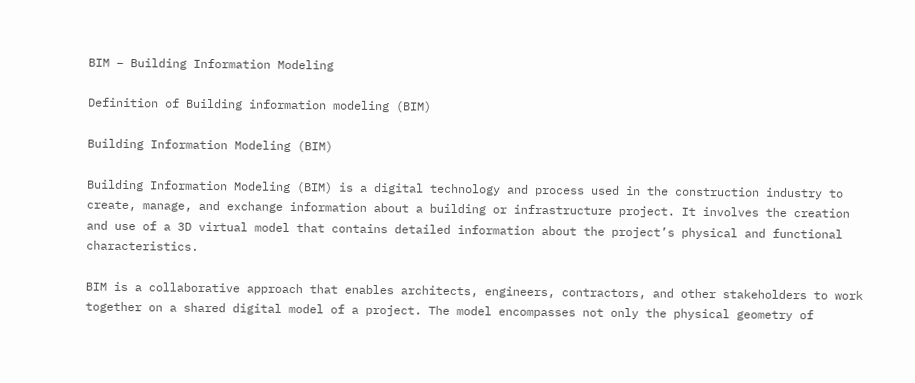BIM – Building Information Modeling

Definition of Building information modeling (BIM)

Building Information Modeling (BIM)

Building Information Modeling (BIM) is a digital technology and process used in the construction industry to create, manage, and exchange information about a building or infrastructure project. It involves the creation and use of a 3D virtual model that contains detailed information about the project’s physical and functional characteristics.

BIM is a collaborative approach that enables architects, engineers, contractors, and other stakeholders to work together on a shared digital model of a project. The model encompasses not only the physical geometry of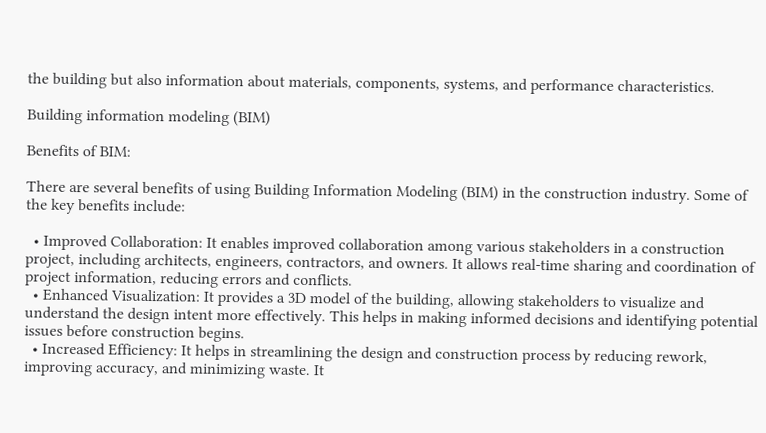the building but also information about materials, components, systems, and performance characteristics.

Building information modeling (BIM)

Benefits of BIM:

There are several benefits of using Building Information Modeling (BIM) in the construction industry. Some of the key benefits include:

  • Improved Collaboration: It enables improved collaboration among various stakeholders in a construction project, including architects, engineers, contractors, and owners. It allows real-time sharing and coordination of project information, reducing errors and conflicts.
  • Enhanced Visualization: It provides a 3D model of the building, allowing stakeholders to visualize and understand the design intent more effectively. This helps in making informed decisions and identifying potential issues before construction begins.
  • Increased Efficiency: It helps in streamlining the design and construction process by reducing rework, improving accuracy, and minimizing waste. It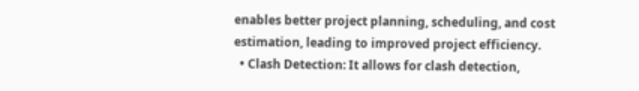enables better project planning, scheduling, and cost estimation, leading to improved project efficiency.
  • Clash Detection: It allows for clash detection,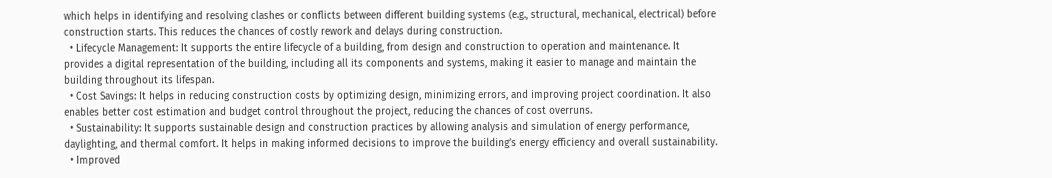which helps in identifying and resolving clashes or conflicts between different building systems (e.g., structural, mechanical, electrical) before construction starts. This reduces the chances of costly rework and delays during construction.
  • Lifecycle Management: It supports the entire lifecycle of a building, from design and construction to operation and maintenance. It provides a digital representation of the building, including all its components and systems, making it easier to manage and maintain the building throughout its lifespan.
  • Cost Savings: It helps in reducing construction costs by optimizing design, minimizing errors, and improving project coordination. It also enables better cost estimation and budget control throughout the project, reducing the chances of cost overruns.
  • Sustainability: It supports sustainable design and construction practices by allowing analysis and simulation of energy performance, daylighting, and thermal comfort. It helps in making informed decisions to improve the building’s energy efficiency and overall sustainability.
  • Improved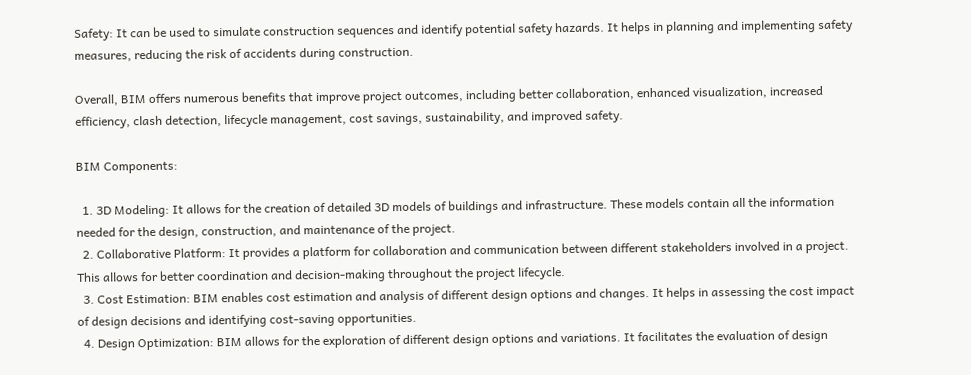Safety: It can be used to simulate construction sequences and identify potential safety hazards. It helps in planning and implementing safety measures, reducing the risk of accidents during construction.

Overall, BIM offers numerous benefits that improve project outcomes, including better collaboration, enhanced visualization, increased efficiency, clash detection, lifecycle management, cost savings, sustainability, and improved safety.

BIM Components:

  1. 3D Modeling: It allows for the creation of detailed 3D models of buildings and infrastructure. These models contain all the information needed for the design, construction, and maintenance of the project.
  2. Collaborative Platform: It provides a platform for collaboration and communication between different stakeholders involved in a project. This allows for better coordination and decision-making throughout the project lifecycle.
  3. Cost Estimation: BIM enables cost estimation and analysis of different design options and changes. It helps in assessing the cost impact of design decisions and identifying cost-saving opportunities.
  4. Design Optimization: BIM allows for the exploration of different design options and variations. It facilitates the evaluation of design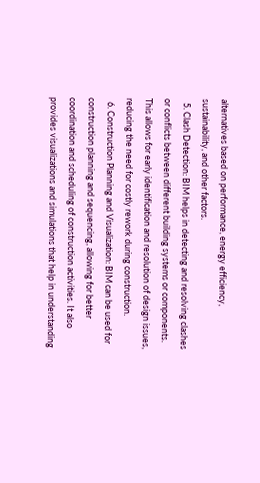alternatives based on performance, energy efficiency, sustainability, and other factors.
  5. Clash Detection: BIM helps in detecting and resolving clashes or conflicts between different building systems or components. This allows for early identification and resolution of design issues, reducing the need for costly rework during construction.
  6. Construction Planning and Visualization: BIM can be used for construction planning and sequencing, allowing for better coordination and scheduling of construction activities. It also provides visualizations and simulations that help in understanding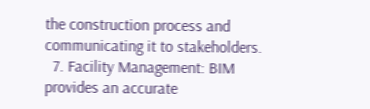the construction process and communicating it to stakeholders.
  7. Facility Management: BIM provides an accurate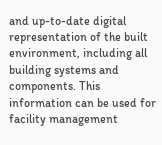and up-to-date digital representation of the built environment, including all building systems and components. This information can be used for facility management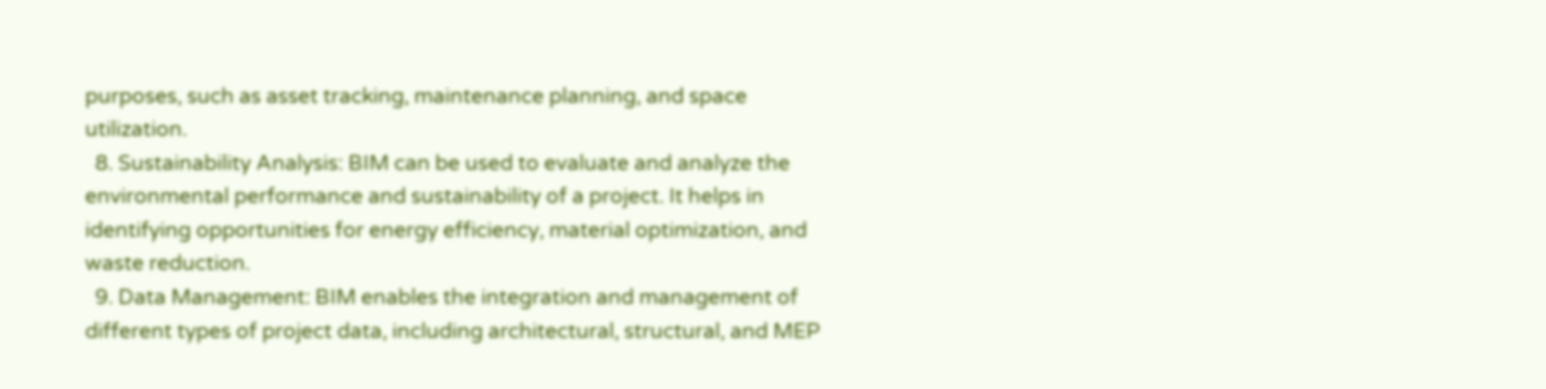purposes, such as asset tracking, maintenance planning, and space utilization.
  8. Sustainability Analysis: BIM can be used to evaluate and analyze the environmental performance and sustainability of a project. It helps in identifying opportunities for energy efficiency, material optimization, and waste reduction.
  9. Data Management: BIM enables the integration and management of different types of project data, including architectural, structural, and MEP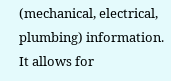(mechanical, electrical, plumbing) information. It allows for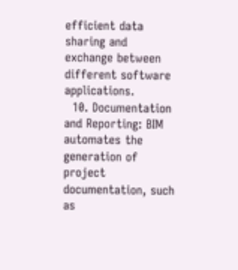efficient data sharing and exchange between different software applications.
  10. Documentation and Reporting: BIM automates the generation of project documentation, such as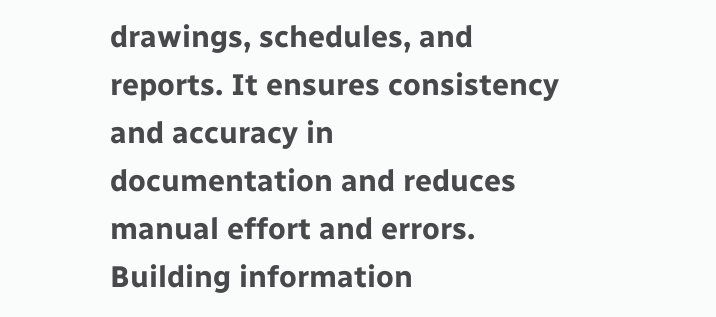drawings, schedules, and reports. It ensures consistency and accuracy in documentation and reduces manual effort and errors.
Building information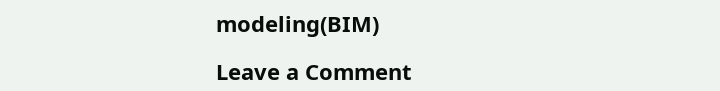modeling(BIM)

Leave a Comment